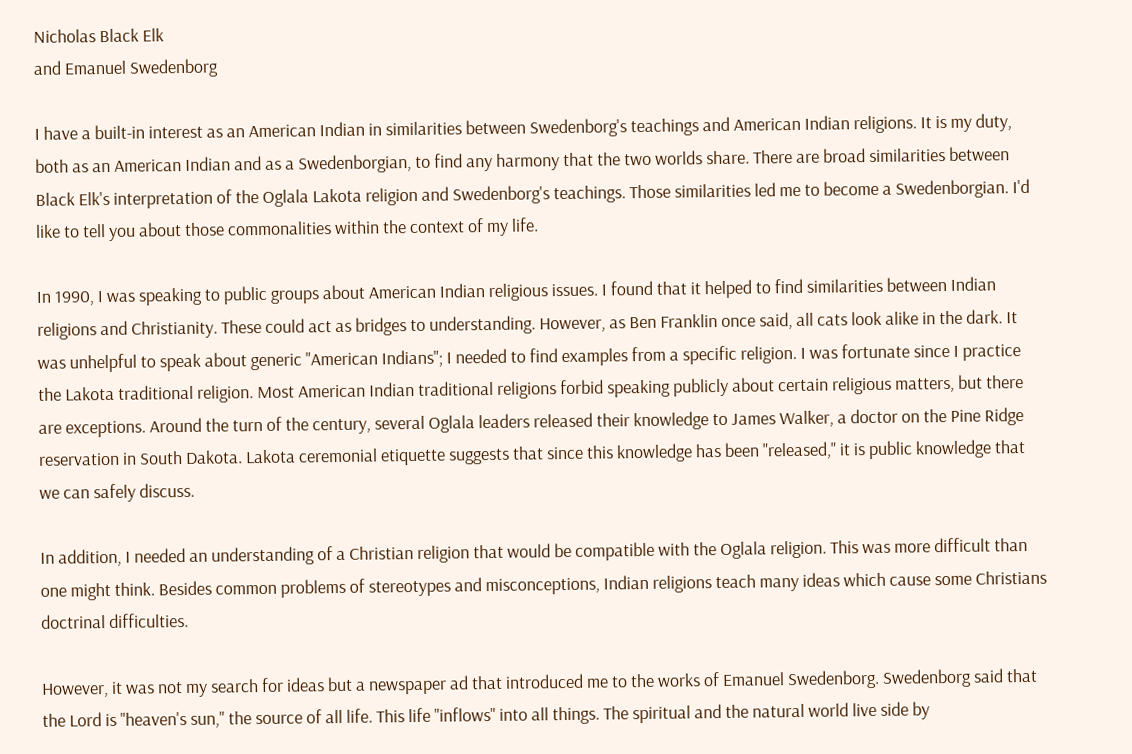Nicholas Black Elk
and Emanuel Swedenborg

I have a built-in interest as an American Indian in similarities between Swedenborg's teachings and American Indian religions. It is my duty, both as an American Indian and as a Swedenborgian, to find any harmony that the two worlds share. There are broad similarities between Black Elk's interpretation of the Oglala Lakota religion and Swedenborg's teachings. Those similarities led me to become a Swedenborgian. I'd like to tell you about those commonalities within the context of my life.

In 1990, I was speaking to public groups about American Indian religious issues. I found that it helped to find similarities between Indian religions and Christianity. These could act as bridges to understanding. However, as Ben Franklin once said, all cats look alike in the dark. It was unhelpful to speak about generic "American Indians"; I needed to find examples from a specific religion. I was fortunate since I practice the Lakota traditional religion. Most American Indian traditional religions forbid speaking publicly about certain religious matters, but there are exceptions. Around the turn of the century, several Oglala leaders released their knowledge to James Walker, a doctor on the Pine Ridge reservation in South Dakota. Lakota ceremonial etiquette suggests that since this knowledge has been "released," it is public knowledge that we can safely discuss.

In addition, I needed an understanding of a Christian religion that would be compatible with the Oglala religion. This was more difficult than one might think. Besides common problems of stereotypes and misconceptions, Indian religions teach many ideas which cause some Christians doctrinal difficulties.

However, it was not my search for ideas but a newspaper ad that introduced me to the works of Emanuel Swedenborg. Swedenborg said that the Lord is "heaven's sun," the source of all life. This life "inflows" into all things. The spiritual and the natural world live side by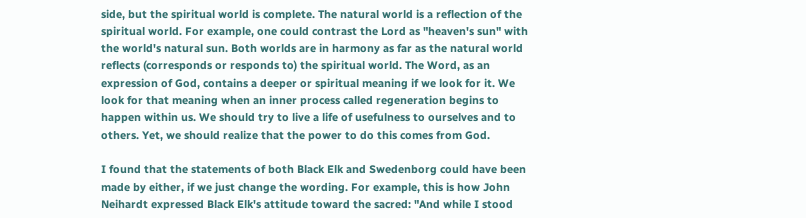side, but the spiritual world is complete. The natural world is a reflection of the spiritual world. For example, one could contrast the Lord as "heaven's sun" with the world's natural sun. Both worlds are in harmony as far as the natural world reflects (corresponds or responds to) the spiritual world. The Word, as an expression of God, contains a deeper or spiritual meaning if we look for it. We look for that meaning when an inner process called regeneration begins to happen within us. We should try to live a life of usefulness to ourselves and to others. Yet, we should realize that the power to do this comes from God.

I found that the statements of both Black Elk and Swedenborg could have been made by either, if we just change the wording. For example, this is how John Neihardt expressed Black Elk's attitude toward the sacred: "And while I stood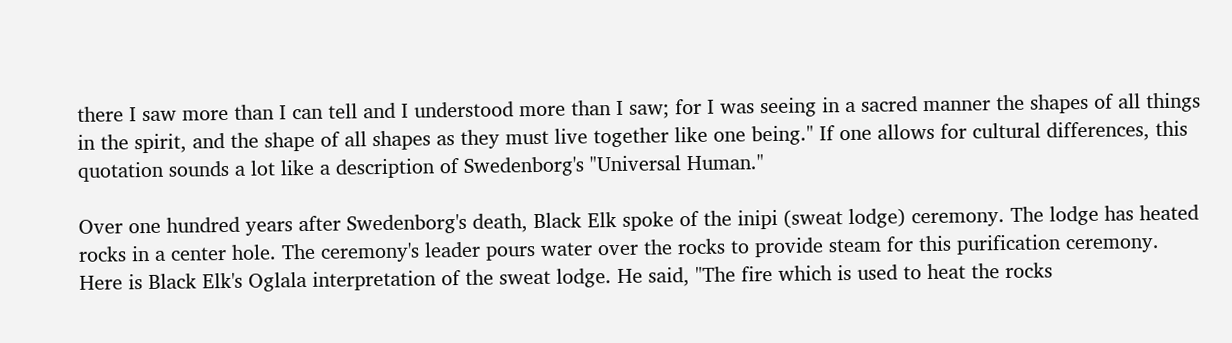there I saw more than I can tell and I understood more than I saw; for I was seeing in a sacred manner the shapes of all things in the spirit, and the shape of all shapes as they must live together like one being." If one allows for cultural differences, this quotation sounds a lot like a description of Swedenborg's "Universal Human."

Over one hundred years after Swedenborg's death, Black Elk spoke of the inipi (sweat lodge) ceremony. The lodge has heated rocks in a center hole. The ceremony's leader pours water over the rocks to provide steam for this purification ceremony. Here is Black Elk's Oglala interpretation of the sweat lodge. He said, "The fire which is used to heat the rocks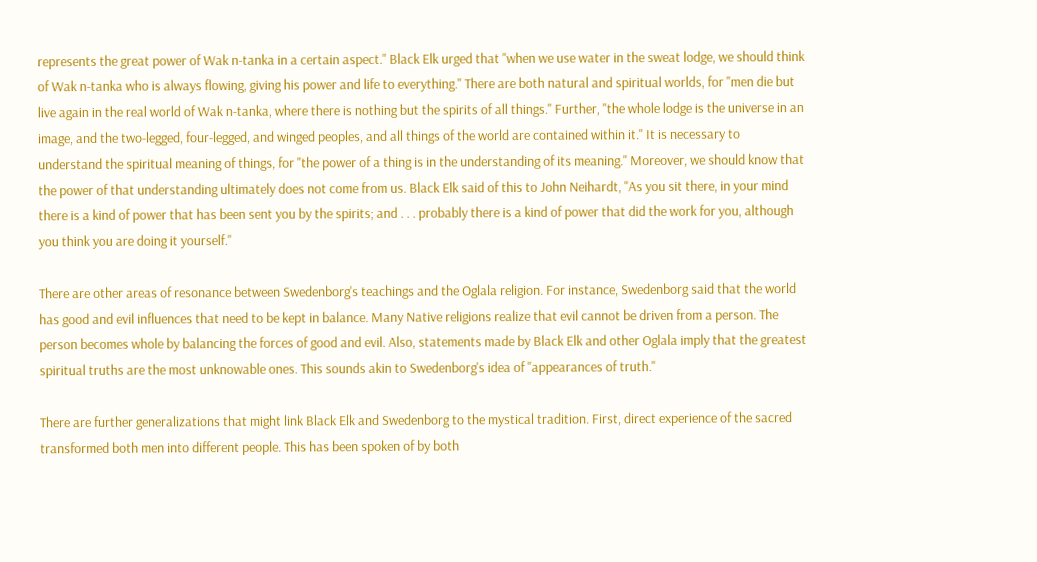represents the great power of Wak n-tanka in a certain aspect." Black Elk urged that "when we use water in the sweat lodge, we should think of Wak n-tanka who is always flowing, giving his power and life to everything." There are both natural and spiritual worlds, for "men die but live again in the real world of Wak n-tanka, where there is nothing but the spirits of all things." Further, "the whole lodge is the universe in an image, and the two-legged, four-legged, and winged peoples, and all things of the world are contained within it." It is necessary to understand the spiritual meaning of things, for "the power of a thing is in the understanding of its meaning." Moreover, we should know that the power of that understanding ultimately does not come from us. Black Elk said of this to John Neihardt, "As you sit there, in your mind there is a kind of power that has been sent you by the spirits; and . . . probably there is a kind of power that did the work for you, although you think you are doing it yourself."

There are other areas of resonance between Swedenborg's teachings and the Oglala religion. For instance, Swedenborg said that the world has good and evil influences that need to be kept in balance. Many Native religions realize that evil cannot be driven from a person. The person becomes whole by balancing the forces of good and evil. Also, statements made by Black Elk and other Oglala imply that the greatest spiritual truths are the most unknowable ones. This sounds akin to Swedenborg's idea of "appearances of truth."

There are further generalizations that might link Black Elk and Swedenborg to the mystical tradition. First, direct experience of the sacred transformed both men into different people. This has been spoken of by both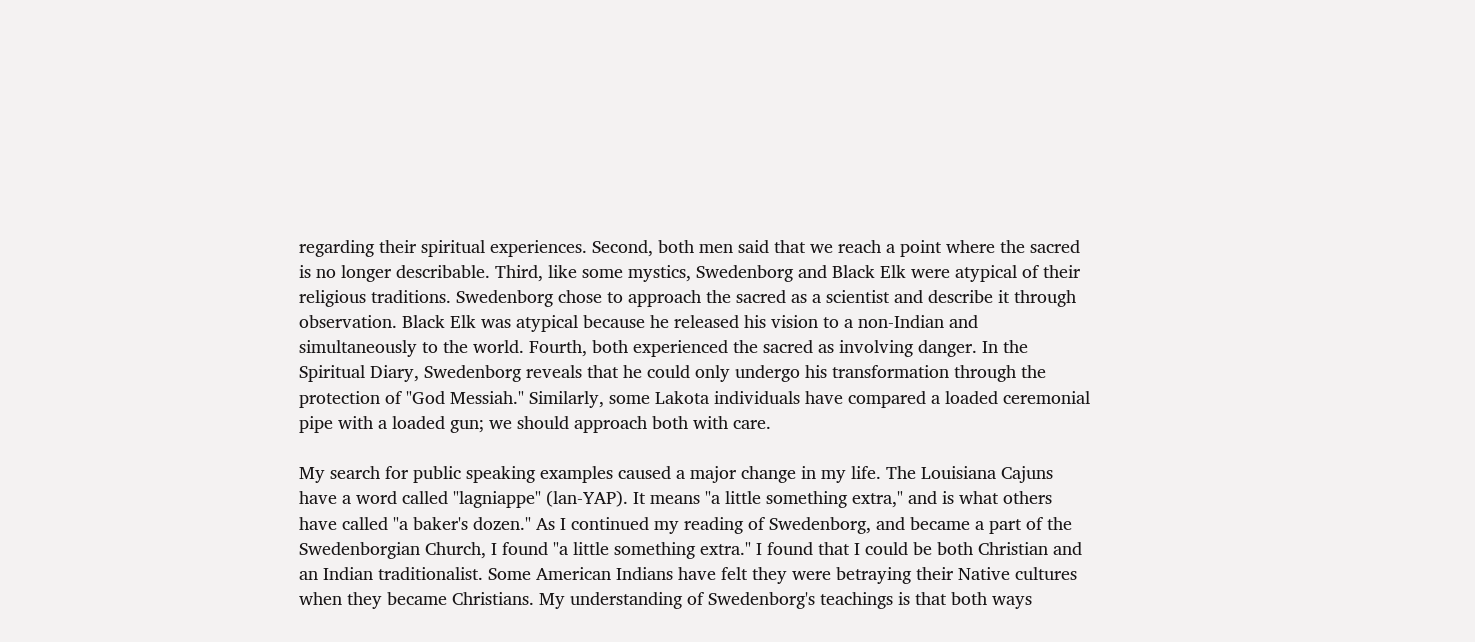regarding their spiritual experiences. Second, both men said that we reach a point where the sacred is no longer describable. Third, like some mystics, Swedenborg and Black Elk were atypical of their religious traditions. Swedenborg chose to approach the sacred as a scientist and describe it through observation. Black Elk was atypical because he released his vision to a non-Indian and simultaneously to the world. Fourth, both experienced the sacred as involving danger. In the Spiritual Diary, Swedenborg reveals that he could only undergo his transformation through the protection of "God Messiah." Similarly, some Lakota individuals have compared a loaded ceremonial pipe with a loaded gun; we should approach both with care.

My search for public speaking examples caused a major change in my life. The Louisiana Cajuns have a word called "lagniappe" (lan-YAP). It means "a little something extra," and is what others have called "a baker's dozen." As I continued my reading of Swedenborg, and became a part of the Swedenborgian Church, I found "a little something extra." I found that I could be both Christian and an Indian traditionalist. Some American Indians have felt they were betraying their Native cultures when they became Christians. My understanding of Swedenborg's teachings is that both ways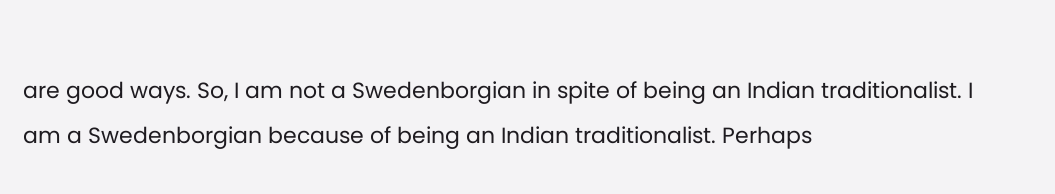are good ways. So, I am not a Swedenborgian in spite of being an Indian traditionalist. I am a Swedenborgian because of being an Indian traditionalist. Perhaps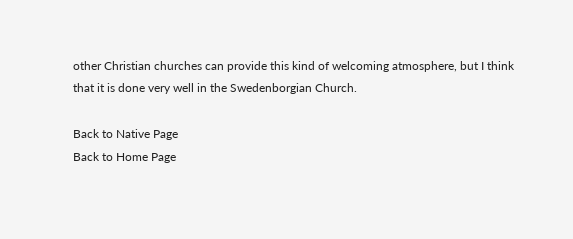other Christian churches can provide this kind of welcoming atmosphere, but I think that it is done very well in the Swedenborgian Church.

Back to Native Page
Back to Home Page